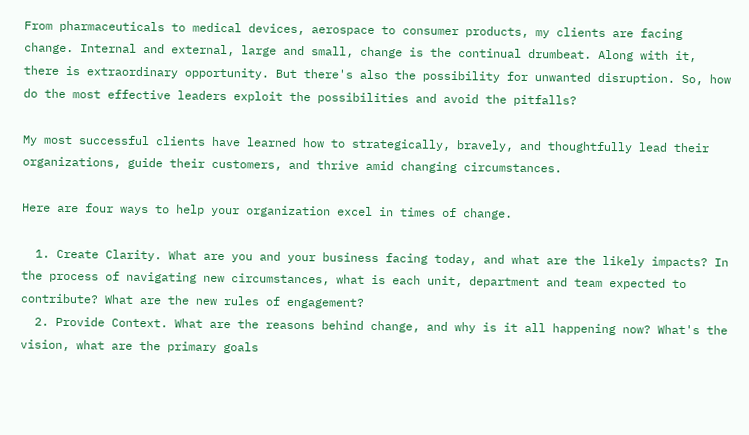From pharmaceuticals to medical devices, aerospace to consumer products, my clients are facing change. Internal and external, large and small, change is the continual drumbeat. Along with it, there is extraordinary opportunity. But there's also the possibility for unwanted disruption. So, how do the most effective leaders exploit the possibilities and avoid the pitfalls?

My most successful clients have learned how to strategically, bravely, and thoughtfully lead their organizations, guide their customers, and thrive amid changing circumstances.

Here are four ways to help your organization excel in times of change.

  1. Create Clarity. What are you and your business facing today, and what are the likely impacts? In the process of navigating new circumstances, what is each unit, department and team expected to contribute? What are the new rules of engagement?
  2. Provide Context. What are the reasons behind change, and why is it all happening now? What's the vision, what are the primary goals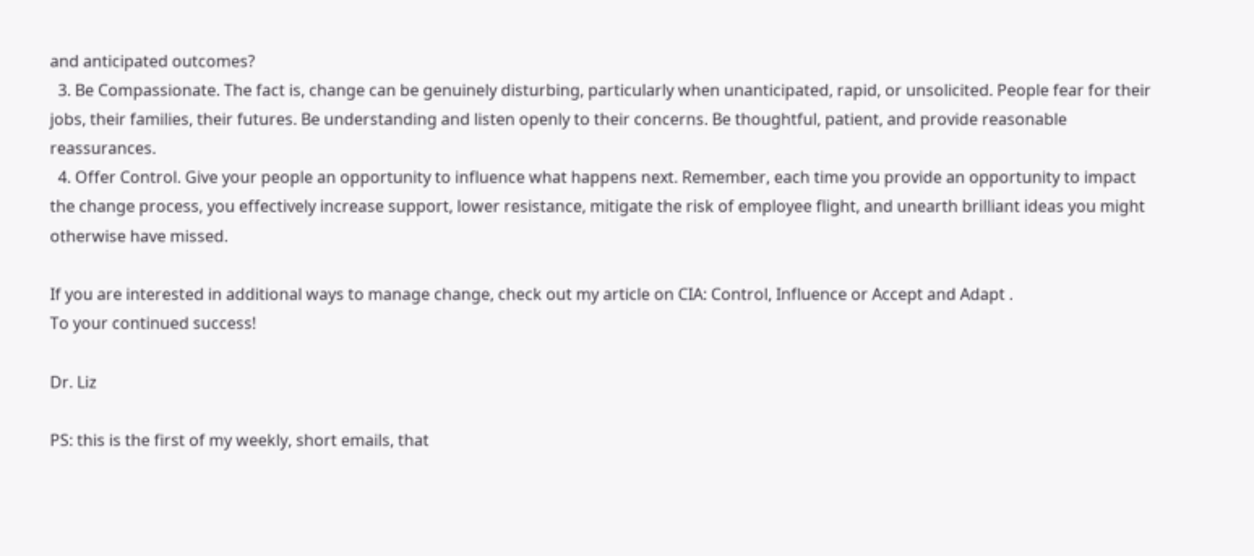and anticipated outcomes?
  3. Be Compassionate. The fact is, change can be genuinely disturbing, particularly when unanticipated, rapid, or unsolicited. People fear for their jobs, their families, their futures. Be understanding and listen openly to their concerns. Be thoughtful, patient, and provide reasonable reassurances.
  4. Offer Control. Give your people an opportunity to influence what happens next. Remember, each time you provide an opportunity to impact the change process, you effectively increase support, lower resistance, mitigate the risk of employee flight, and unearth brilliant ideas you might otherwise have missed.

If you are interested in additional ways to manage change, check out my article on CIA: Control, Influence or Accept and Adapt .
To your continued success!

Dr. Liz

PS: this is the first of my weekly, short emails, that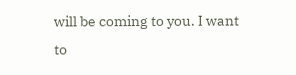will be coming to you. I want to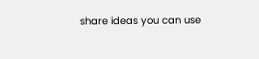share ideas you can use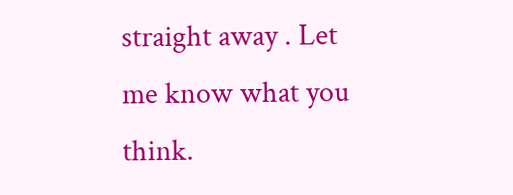straight away . Let me know what you think.